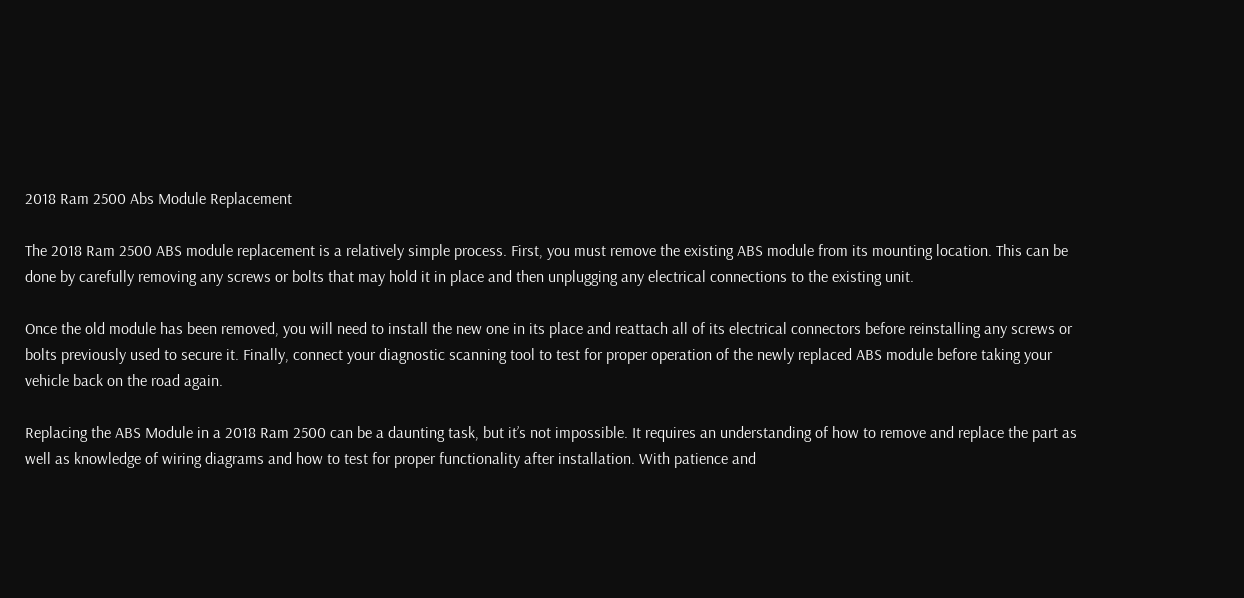2018 Ram 2500 Abs Module Replacement

The 2018 Ram 2500 ABS module replacement is a relatively simple process. First, you must remove the existing ABS module from its mounting location. This can be done by carefully removing any screws or bolts that may hold it in place and then unplugging any electrical connections to the existing unit.

Once the old module has been removed, you will need to install the new one in its place and reattach all of its electrical connectors before reinstalling any screws or bolts previously used to secure it. Finally, connect your diagnostic scanning tool to test for proper operation of the newly replaced ABS module before taking your vehicle back on the road again.

Replacing the ABS Module in a 2018 Ram 2500 can be a daunting task, but it’s not impossible. It requires an understanding of how to remove and replace the part as well as knowledge of wiring diagrams and how to test for proper functionality after installation. With patience and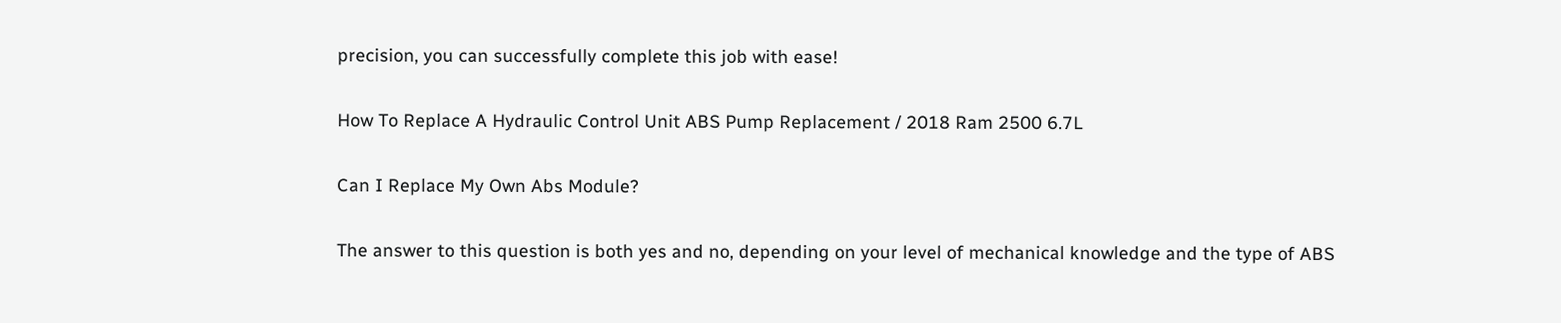precision, you can successfully complete this job with ease!

How To Replace A Hydraulic Control Unit ABS Pump Replacement / 2018 Ram 2500 6.7L

Can I Replace My Own Abs Module?

The answer to this question is both yes and no, depending on your level of mechanical knowledge and the type of ABS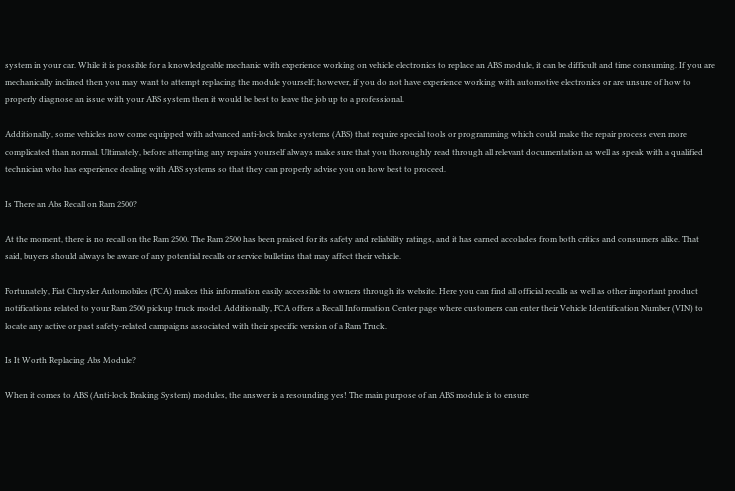system in your car. While it is possible for a knowledgeable mechanic with experience working on vehicle electronics to replace an ABS module, it can be difficult and time consuming. If you are mechanically inclined then you may want to attempt replacing the module yourself; however, if you do not have experience working with automotive electronics or are unsure of how to properly diagnose an issue with your ABS system then it would be best to leave the job up to a professional.

Additionally, some vehicles now come equipped with advanced anti-lock brake systems (ABS) that require special tools or programming which could make the repair process even more complicated than normal. Ultimately, before attempting any repairs yourself always make sure that you thoroughly read through all relevant documentation as well as speak with a qualified technician who has experience dealing with ABS systems so that they can properly advise you on how best to proceed.

Is There an Abs Recall on Ram 2500?

At the moment, there is no recall on the Ram 2500. The Ram 2500 has been praised for its safety and reliability ratings, and it has earned accolades from both critics and consumers alike. That said, buyers should always be aware of any potential recalls or service bulletins that may affect their vehicle.

Fortunately, Fiat Chrysler Automobiles (FCA) makes this information easily accessible to owners through its website. Here you can find all official recalls as well as other important product notifications related to your Ram 2500 pickup truck model. Additionally, FCA offers a Recall Information Center page where customers can enter their Vehicle Identification Number (VIN) to locate any active or past safety-related campaigns associated with their specific version of a Ram Truck.

Is It Worth Replacing Abs Module?

When it comes to ABS (Anti-lock Braking System) modules, the answer is a resounding yes! The main purpose of an ABS module is to ensure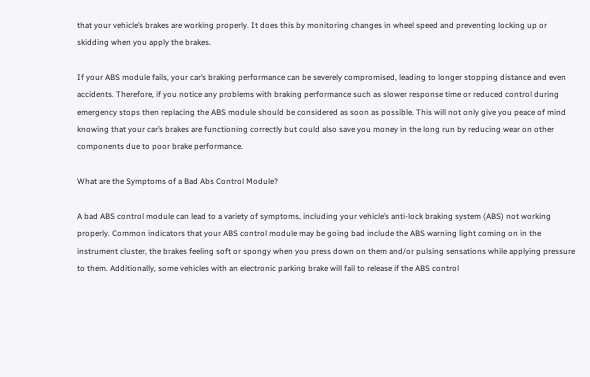that your vehicle’s brakes are working properly. It does this by monitoring changes in wheel speed and preventing locking up or skidding when you apply the brakes.

If your ABS module fails, your car’s braking performance can be severely compromised, leading to longer stopping distance and even accidents. Therefore, if you notice any problems with braking performance such as slower response time or reduced control during emergency stops then replacing the ABS module should be considered as soon as possible. This will not only give you peace of mind knowing that your car’s brakes are functioning correctly but could also save you money in the long run by reducing wear on other components due to poor brake performance.

What are the Symptoms of a Bad Abs Control Module?

A bad ABS control module can lead to a variety of symptoms, including your vehicle’s anti-lock braking system (ABS) not working properly. Common indicators that your ABS control module may be going bad include the ABS warning light coming on in the instrument cluster, the brakes feeling soft or spongy when you press down on them and/or pulsing sensations while applying pressure to them. Additionally, some vehicles with an electronic parking brake will fail to release if the ABS control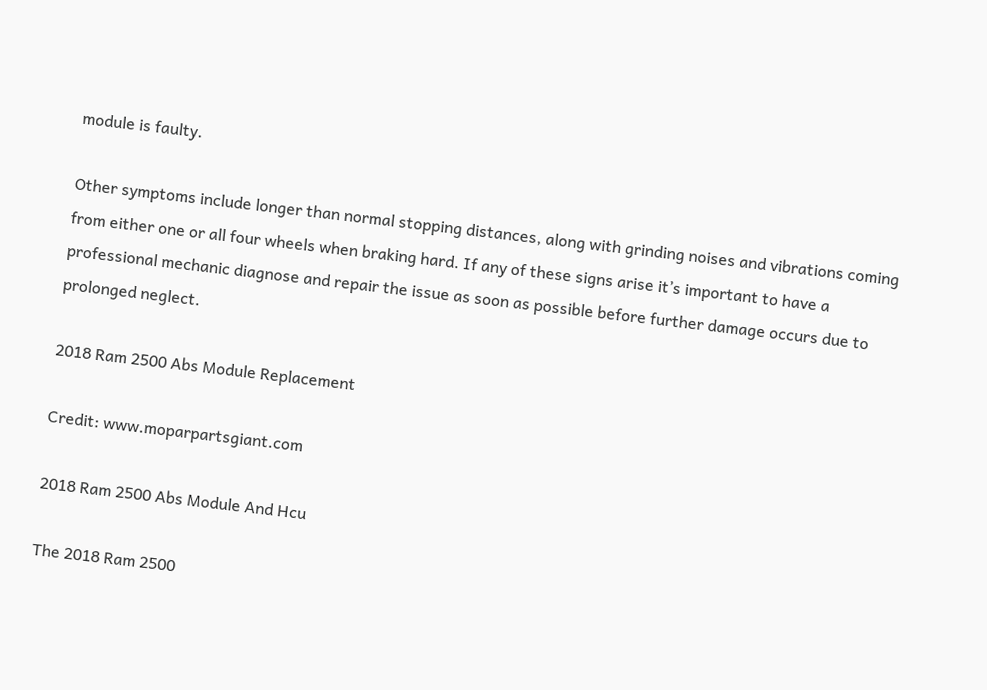module is faulty.

Other symptoms include longer than normal stopping distances, along with grinding noises and vibrations coming from either one or all four wheels when braking hard. If any of these signs arise it’s important to have a professional mechanic diagnose and repair the issue as soon as possible before further damage occurs due to prolonged neglect.

2018 Ram 2500 Abs Module Replacement

Credit: www.moparpartsgiant.com

2018 Ram 2500 Abs Module And Hcu

The 2018 Ram 2500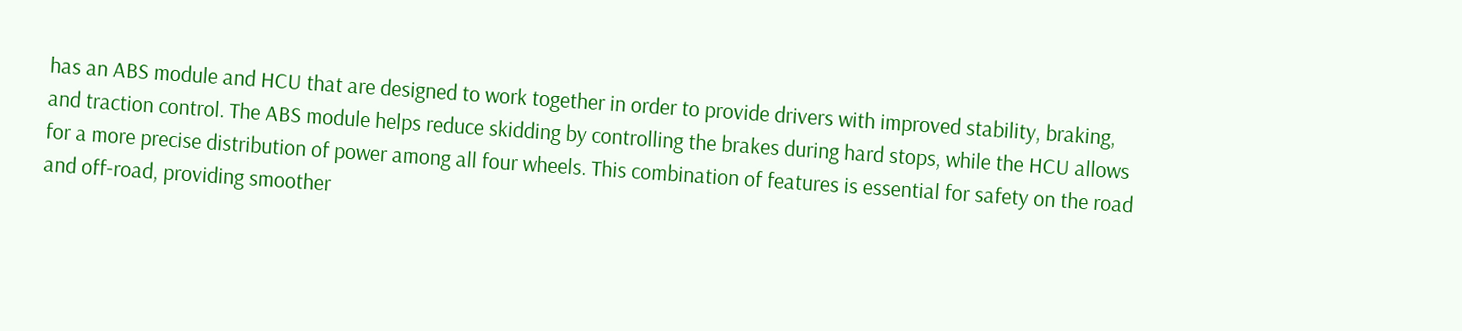has an ABS module and HCU that are designed to work together in order to provide drivers with improved stability, braking, and traction control. The ABS module helps reduce skidding by controlling the brakes during hard stops, while the HCU allows for a more precise distribution of power among all four wheels. This combination of features is essential for safety on the road and off-road, providing smoother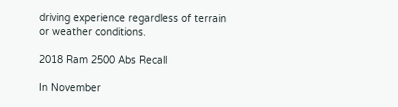driving experience regardless of terrain or weather conditions.

2018 Ram 2500 Abs Recall

In November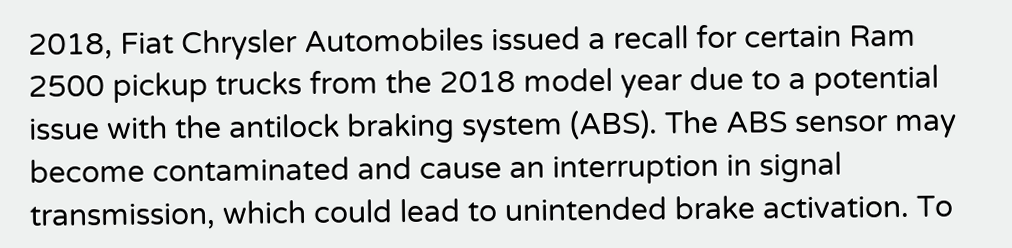2018, Fiat Chrysler Automobiles issued a recall for certain Ram 2500 pickup trucks from the 2018 model year due to a potential issue with the antilock braking system (ABS). The ABS sensor may become contaminated and cause an interruption in signal transmission, which could lead to unintended brake activation. To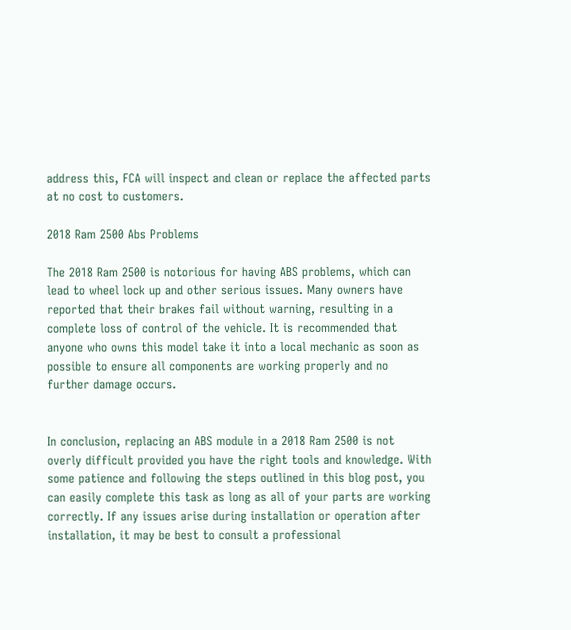address this, FCA will inspect and clean or replace the affected parts at no cost to customers.

2018 Ram 2500 Abs Problems

The 2018 Ram 2500 is notorious for having ABS problems, which can lead to wheel lock up and other serious issues. Many owners have reported that their brakes fail without warning, resulting in a complete loss of control of the vehicle. It is recommended that anyone who owns this model take it into a local mechanic as soon as possible to ensure all components are working properly and no further damage occurs.


In conclusion, replacing an ABS module in a 2018 Ram 2500 is not overly difficult provided you have the right tools and knowledge. With some patience and following the steps outlined in this blog post, you can easily complete this task as long as all of your parts are working correctly. If any issues arise during installation or operation after installation, it may be best to consult a professional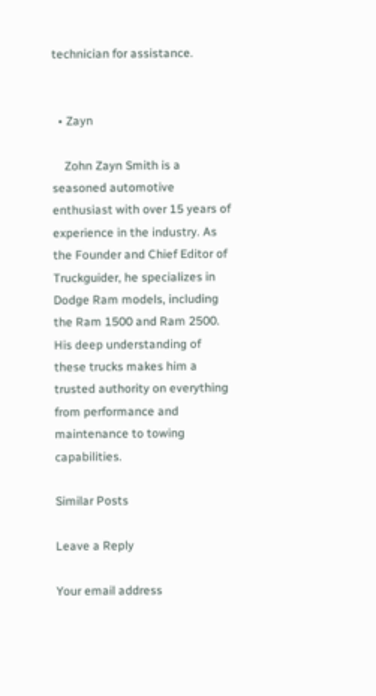technician for assistance.


  • Zayn

    Zohn Zayn Smith is a seasoned automotive enthusiast with over 15 years of experience in the industry. As the Founder and Chief Editor of Truckguider, he specializes in Dodge Ram models, including the Ram 1500 and Ram 2500. His deep understanding of these trucks makes him a trusted authority on everything from performance and maintenance to towing capabilities.

Similar Posts

Leave a Reply

Your email address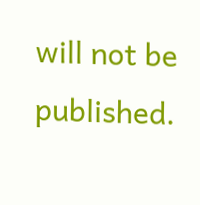will not be published.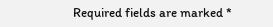Required fields are marked *